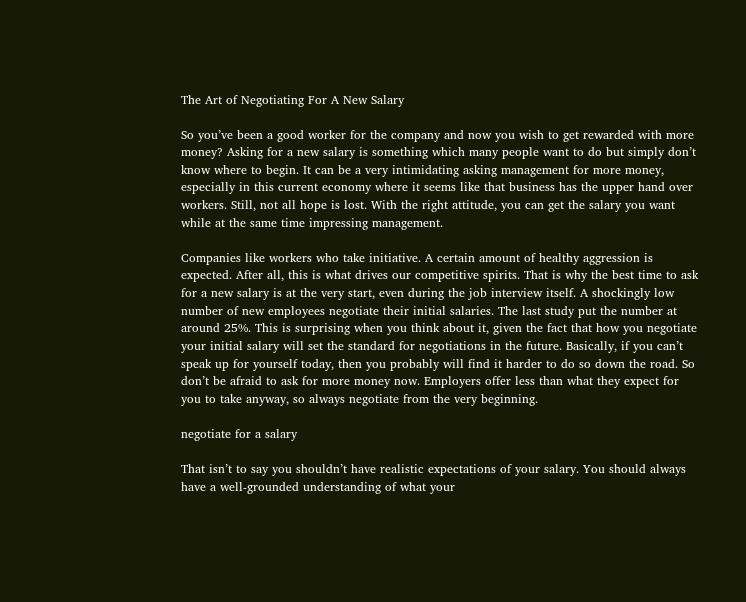The Art of Negotiating For A New Salary

So you’ve been a good worker for the company and now you wish to get rewarded with more money? Asking for a new salary is something which many people want to do but simply don’t know where to begin. It can be a very intimidating asking management for more money, especially in this current economy where it seems like that business has the upper hand over workers. Still, not all hope is lost. With the right attitude, you can get the salary you want while at the same time impressing management.

Companies like workers who take initiative. A certain amount of healthy aggression is expected. After all, this is what drives our competitive spirits. That is why the best time to ask for a new salary is at the very start, even during the job interview itself. A shockingly low number of new employees negotiate their initial salaries. The last study put the number at around 25%. This is surprising when you think about it, given the fact that how you negotiate your initial salary will set the standard for negotiations in the future. Basically, if you can’t speak up for yourself today, then you probably will find it harder to do so down the road. So don’t be afraid to ask for more money now. Employers offer less than what they expect for you to take anyway, so always negotiate from the very beginning.

negotiate for a salary

That isn’t to say you shouldn’t have realistic expectations of your salary. You should always have a well-grounded understanding of what your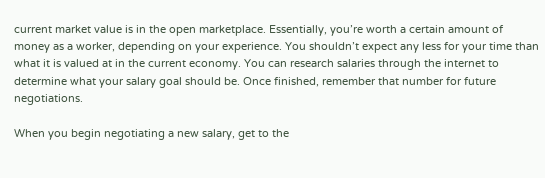current market value is in the open marketplace. Essentially, you’re worth a certain amount of money as a worker, depending on your experience. You shouldn’t expect any less for your time than what it is valued at in the current economy. You can research salaries through the internet to determine what your salary goal should be. Once finished, remember that number for future negotiations.

When you begin negotiating a new salary, get to the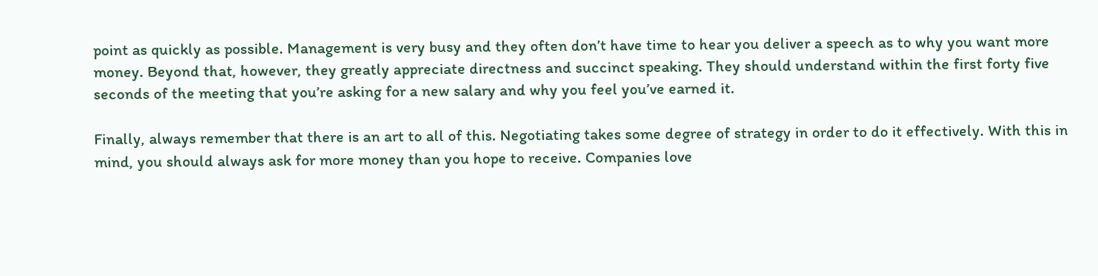point as quickly as possible. Management is very busy and they often don’t have time to hear you deliver a speech as to why you want more money. Beyond that, however, they greatly appreciate directness and succinct speaking. They should understand within the first forty five seconds of the meeting that you’re asking for a new salary and why you feel you’ve earned it.

Finally, always remember that there is an art to all of this. Negotiating takes some degree of strategy in order to do it effectively. With this in mind, you should always ask for more money than you hope to receive. Companies love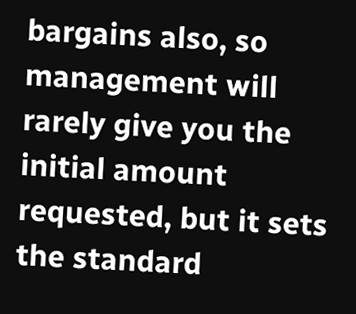bargains also, so management will rarely give you the initial amount requested, but it sets the standard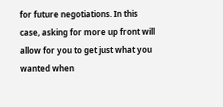for future negotiations. In this case, asking for more up front will allow for you to get just what you wanted when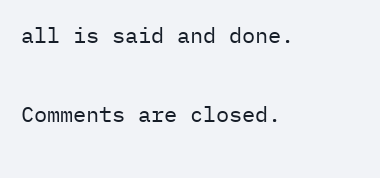all is said and done.

Comments are closed.